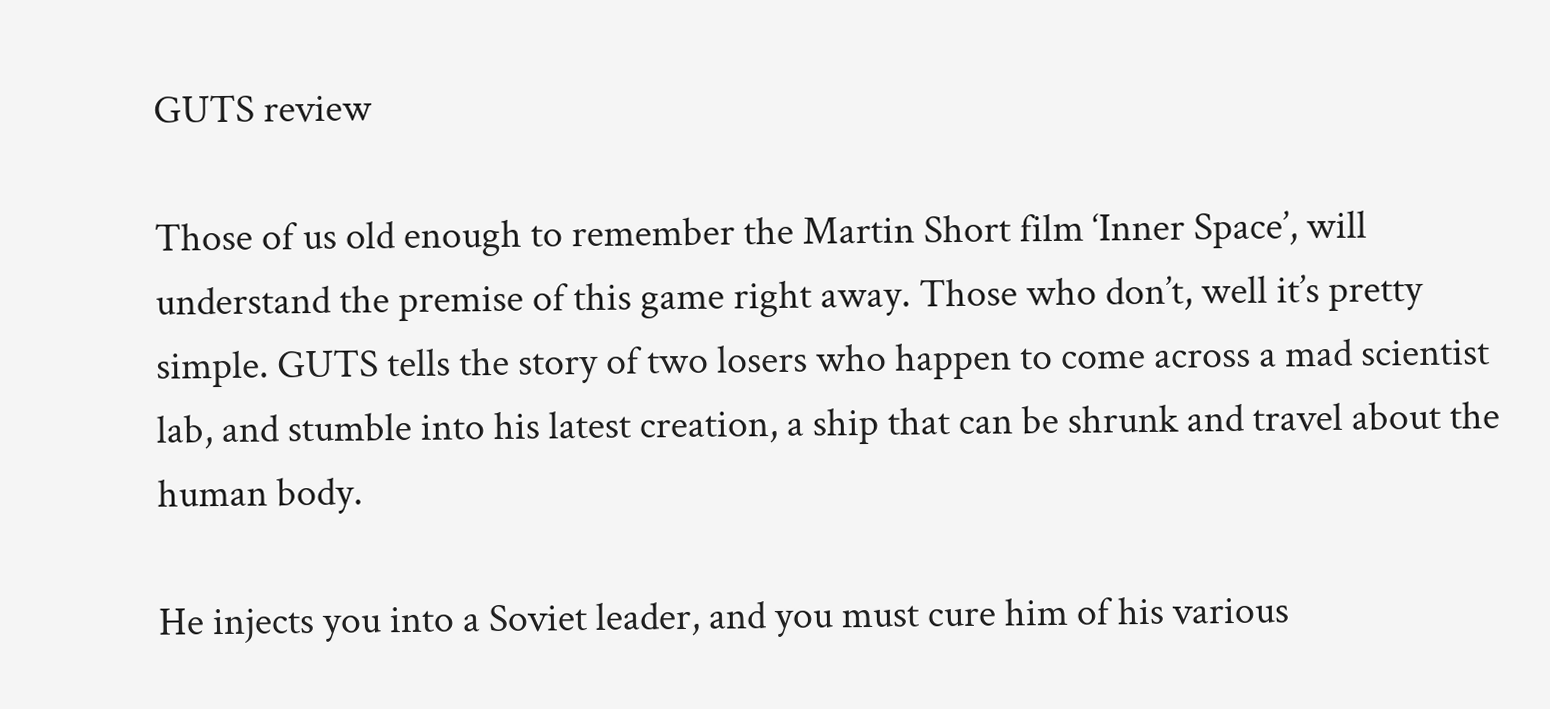GUTS review

Those of us old enough to remember the Martin Short film ‘Inner Space’, will understand the premise of this game right away. Those who don’t, well it’s pretty simple. GUTS tells the story of two losers who happen to come across a mad scientist lab, and stumble into his latest creation, a ship that can be shrunk and travel about the human body.

He injects you into a Soviet leader, and you must cure him of his various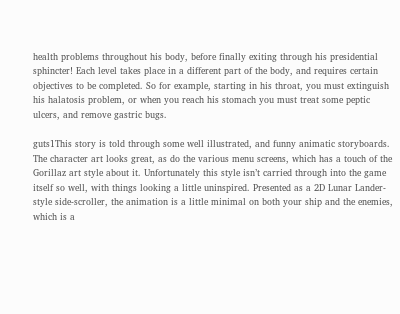health problems throughout his body, before finally exiting through his presidential sphincter! Each level takes place in a different part of the body, and requires certain objectives to be completed. So for example, starting in his throat, you must extinguish his halatosis problem, or when you reach his stomach you must treat some peptic ulcers, and remove gastric bugs.

guts1This story is told through some well illustrated, and funny animatic storyboards. The character art looks great, as do the various menu screens, which has a touch of the Gorillaz art style about it. Unfortunately this style isn’t carried through into the game itself so well, with things looking a little uninspired. Presented as a 2D Lunar Lander-style side-scroller, the animation is a little minimal on both your ship and the enemies, which is a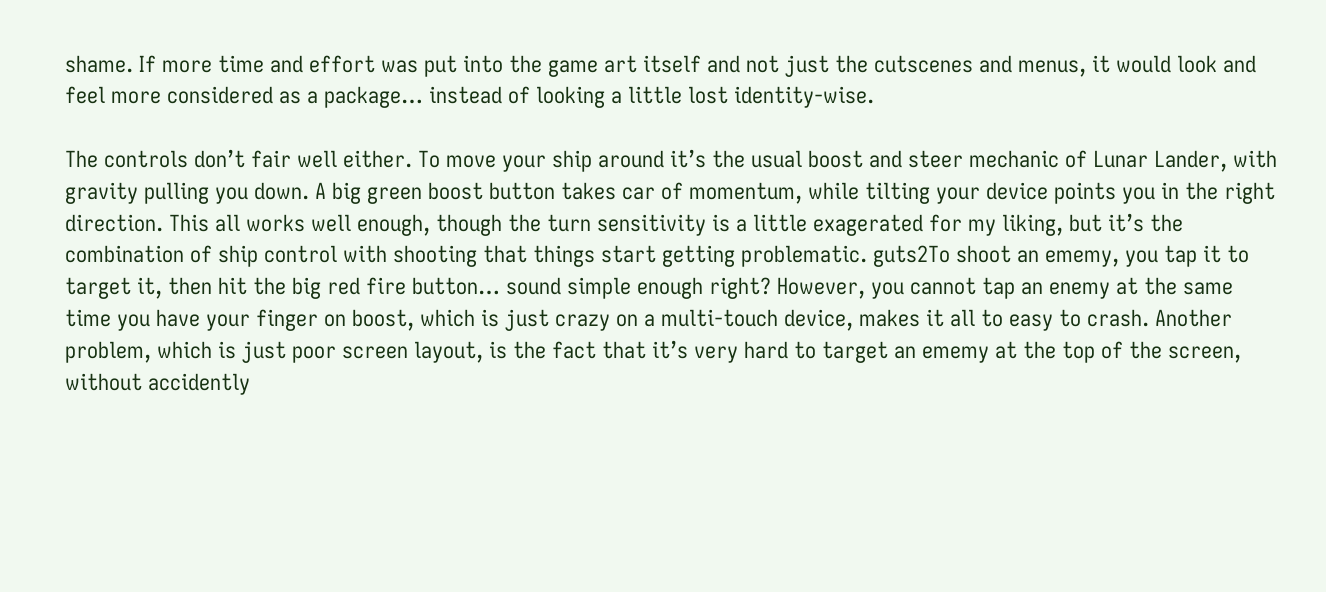shame. If more time and effort was put into the game art itself and not just the cutscenes and menus, it would look and feel more considered as a package… instead of looking a little lost identity-wise.

The controls don’t fair well either. To move your ship around it’s the usual boost and steer mechanic of Lunar Lander, with gravity pulling you down. A big green boost button takes car of momentum, while tilting your device points you in the right direction. This all works well enough, though the turn sensitivity is a little exagerated for my liking, but it’s the combination of ship control with shooting that things start getting problematic. guts2To shoot an ememy, you tap it to target it, then hit the big red fire button… sound simple enough right? However, you cannot tap an enemy at the same time you have your finger on boost, which is just crazy on a multi-touch device, makes it all to easy to crash. Another problem, which is just poor screen layout, is the fact that it’s very hard to target an ememy at the top of the screen, without accidently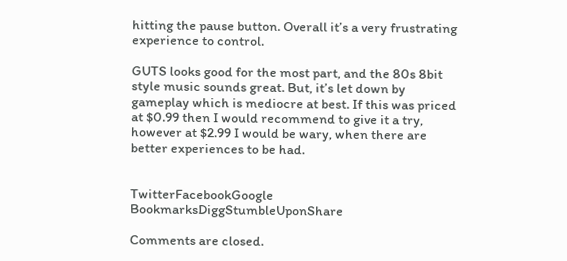hitting the pause button. Overall it’s a very frustrating experience to control.

GUTS looks good for the most part, and the 80s 8bit style music sounds great. But, it’s let down by gameplay which is mediocre at best. If this was priced at $0.99 then I would recommend to give it a try, however at $2.99 I would be wary, when there are better experiences to be had.


TwitterFacebookGoogle BookmarksDiggStumbleUponShare

Comments are closed.